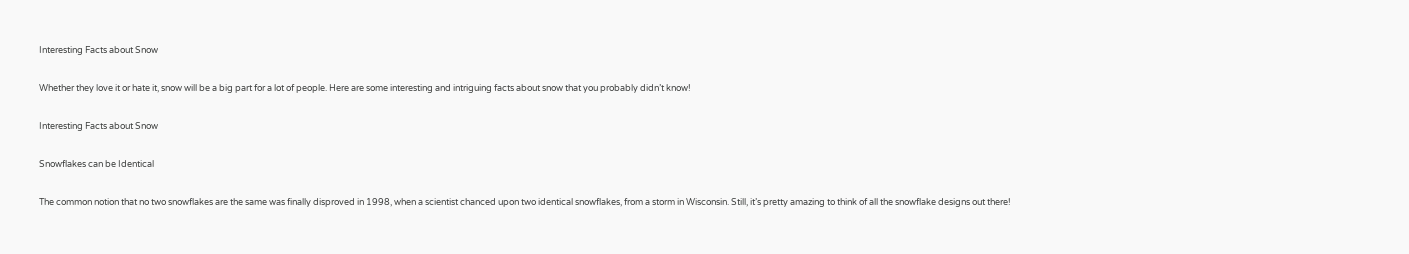Interesting Facts about Snow

Whether they love it or hate it, snow will be a big part for a lot of people. Here are some interesting and intriguing facts about snow that you probably didn’t know!

Interesting Facts about Snow

Snowflakes can be Identical

The common notion that no two snowflakes are the same was finally disproved in 1998, when a scientist chanced upon two identical snowflakes, from a storm in Wisconsin. Still, it’s pretty amazing to think of all the snowflake designs out there!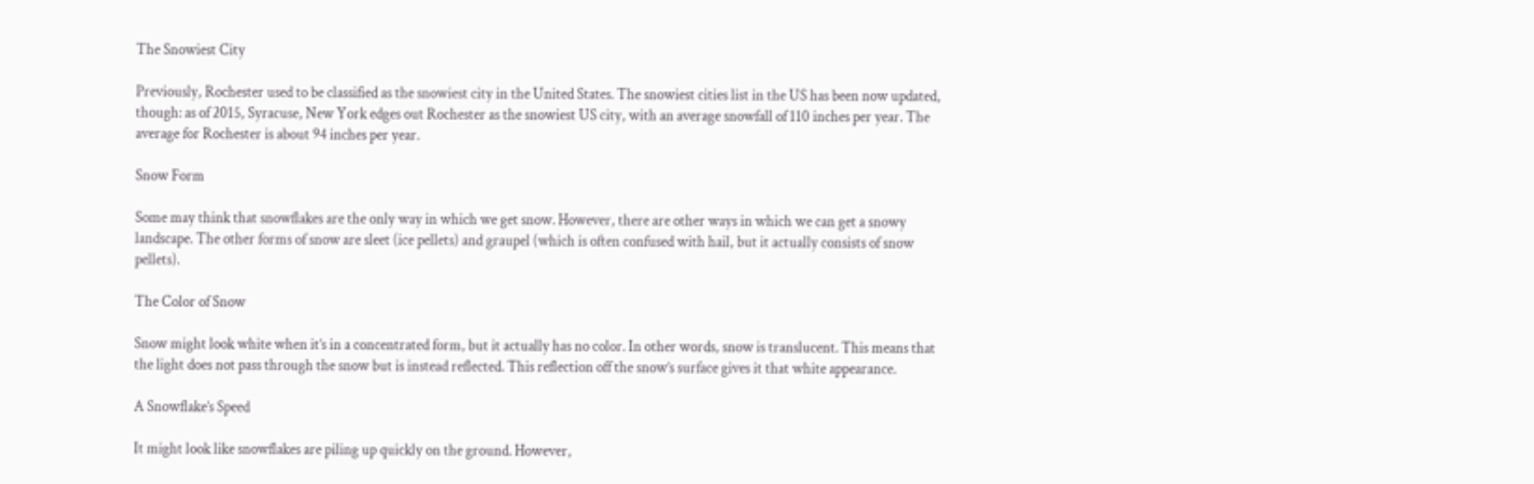The Snowiest City

Previously, Rochester used to be classified as the snowiest city in the United States. The snowiest cities list in the US has been now updated, though: as of 2015, Syracuse, New York edges out Rochester as the snowiest US city, with an average snowfall of 110 inches per year. The average for Rochester is about 94 inches per year.

Snow Form

Some may think that snowflakes are the only way in which we get snow. However, there are other ways in which we can get a snowy landscape. The other forms of snow are sleet (ice pellets) and graupel (which is often confused with hail, but it actually consists of snow pellets).

The Color of Snow

Snow might look white when it’s in a concentrated form, but it actually has no color. In other words, snow is translucent. This means that the light does not pass through the snow but is instead reflected. This reflection off the snow’s surface gives it that white appearance.

A Snowflake’s Speed

It might look like snowflakes are piling up quickly on the ground. However,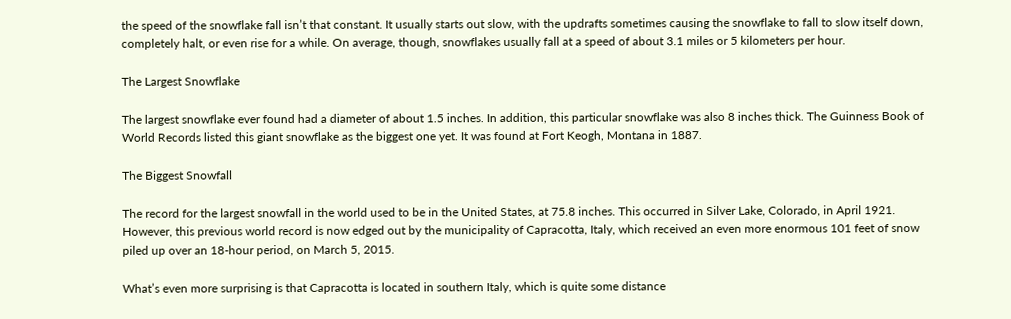the speed of the snowflake fall isn’t that constant. It usually starts out slow, with the updrafts sometimes causing the snowflake to fall to slow itself down, completely halt, or even rise for a while. On average, though, snowflakes usually fall at a speed of about 3.1 miles or 5 kilometers per hour.

The Largest Snowflake

The largest snowflake ever found had a diameter of about 1.5 inches. In addition, this particular snowflake was also 8 inches thick. The Guinness Book of World Records listed this giant snowflake as the biggest one yet. It was found at Fort Keogh, Montana in 1887.

The Biggest Snowfall

The record for the largest snowfall in the world used to be in the United States, at 75.8 inches. This occurred in Silver Lake, Colorado, in April 1921. However, this previous world record is now edged out by the municipality of Capracotta, Italy, which received an even more enormous 101 feet of snow piled up over an 18-hour period, on March 5, 2015.

What’s even more surprising is that Capracotta is located in southern Italy, which is quite some distance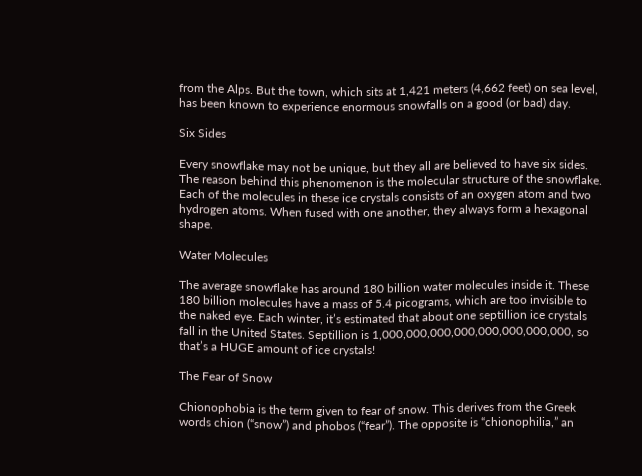from the Alps. But the town, which sits at 1,421 meters (4,662 feet) on sea level, has been known to experience enormous snowfalls on a good (or bad) day.

Six Sides

Every snowflake may not be unique, but they all are believed to have six sides. The reason behind this phenomenon is the molecular structure of the snowflake. Each of the molecules in these ice crystals consists of an oxygen atom and two hydrogen atoms. When fused with one another, they always form a hexagonal shape.

Water Molecules

The average snowflake has around 180 billion water molecules inside it. These 180 billion molecules have a mass of 5.4 picograms, which are too invisible to the naked eye. Each winter, it’s estimated that about one septillion ice crystals fall in the United States. Septillion is 1,000,000,000,000,000,000,000,000, so that’s a HUGE amount of ice crystals!

The Fear of Snow

Chionophobia is the term given to fear of snow. This derives from the Greek words chion (“snow”) and phobos (“fear”). The opposite is “chionophilia,” an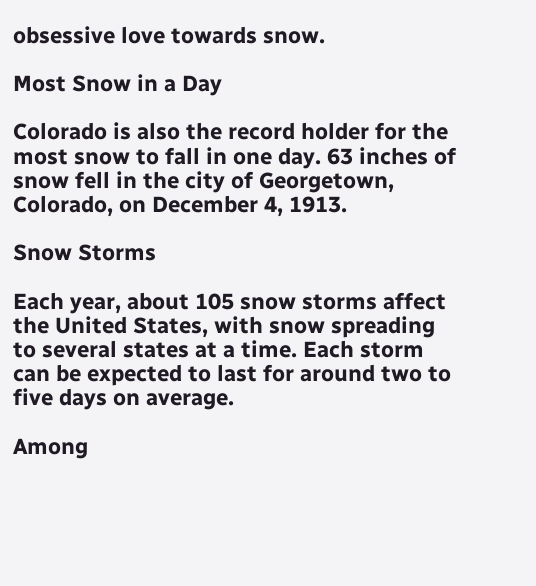obsessive love towards snow.

Most Snow in a Day

Colorado is also the record holder for the most snow to fall in one day. 63 inches of snow fell in the city of Georgetown, Colorado, on December 4, 1913.

Snow Storms

Each year, about 105 snow storms affect the United States, with snow spreading to several states at a time. Each storm can be expected to last for around two to five days on average.

Among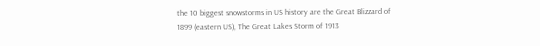the 10 biggest snowstorms in US history are the Great Blizzard of 1899 (eastern US), The Great Lakes Storm of 1913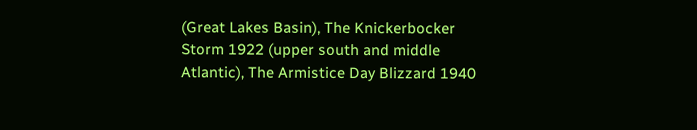(Great Lakes Basin), The Knickerbocker Storm 1922 (upper south and middle Atlantic), The Armistice Day Blizzard 1940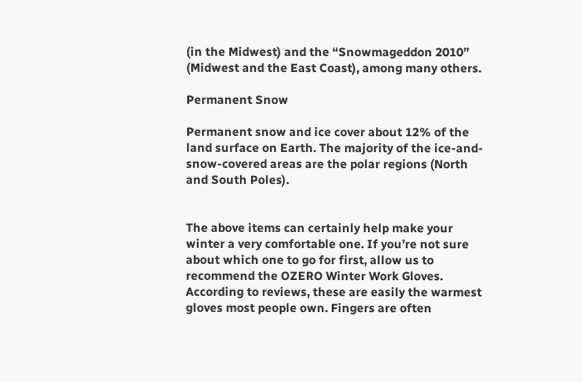(in the Midwest) and the “Snowmageddon 2010” (Midwest and the East Coast), among many others.

Permanent Snow

Permanent snow and ice cover about 12% of the land surface on Earth. The majority of the ice-and-snow-covered areas are the polar regions (North and South Poles).


The above items can certainly help make your winter a very comfortable one. If you’re not sure about which one to go for first, allow us to recommend the OZERO Winter Work Gloves. According to reviews, these are easily the warmest gloves most people own. Fingers are often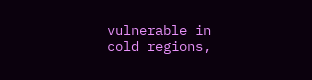vulnerable in cold regions,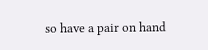so have a pair on hand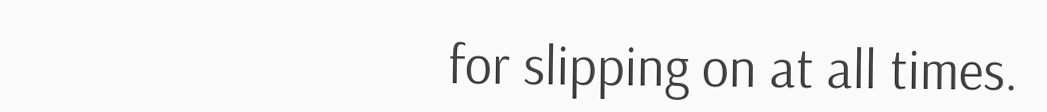for slipping on at all times.